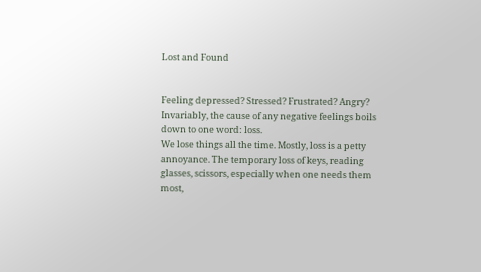Lost and Found


Feeling depressed? Stressed? Frustrated? Angry? Invariably, the cause of any negative feelings boils down to one word: loss.
We lose things all the time. Mostly, loss is a petty annoyance. The temporary loss of keys, reading glasses, scissors, especially when one needs them most,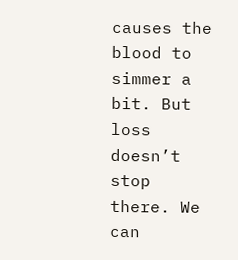causes the blood to simmer a bit. But loss doesn’t stop there. We can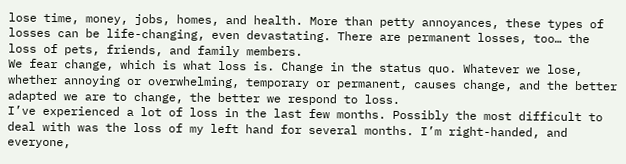lose time, money, jobs, homes, and health. More than petty annoyances, these types of losses can be life-changing, even devastating. There are permanent losses, too… the loss of pets, friends, and family members.
We fear change, which is what loss is. Change in the status quo. Whatever we lose, whether annoying or overwhelming, temporary or permanent, causes change, and the better adapted we are to change, the better we respond to loss.
I’ve experienced a lot of loss in the last few months. Possibly the most difficult to deal with was the loss of my left hand for several months. I’m right-handed, and everyone,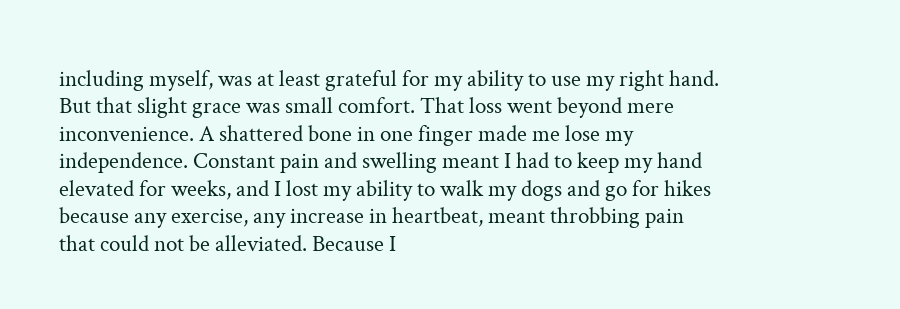including myself, was at least grateful for my ability to use my right hand. But that slight grace was small comfort. That loss went beyond mere inconvenience. A shattered bone in one finger made me lose my independence. Constant pain and swelling meant I had to keep my hand elevated for weeks, and I lost my ability to walk my dogs and go for hikes because any exercise, any increase in heartbeat, meant throbbing pain that could not be alleviated. Because I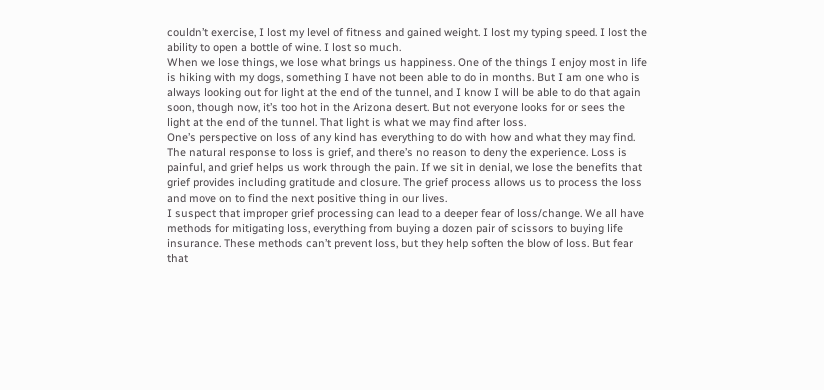couldn’t exercise, I lost my level of fitness and gained weight. I lost my typing speed. I lost the ability to open a bottle of wine. I lost so much.
When we lose things, we lose what brings us happiness. One of the things I enjoy most in life is hiking with my dogs, something I have not been able to do in months. But I am one who is always looking out for light at the end of the tunnel, and I know I will be able to do that again soon, though now, it’s too hot in the Arizona desert. But not everyone looks for or sees the light at the end of the tunnel. That light is what we may find after loss.
One’s perspective on loss of any kind has everything to do with how and what they may find. The natural response to loss is grief, and there’s no reason to deny the experience. Loss is painful, and grief helps us work through the pain. If we sit in denial, we lose the benefits that grief provides including gratitude and closure. The grief process allows us to process the loss and move on to find the next positive thing in our lives.
I suspect that improper grief processing can lead to a deeper fear of loss/change. We all have methods for mitigating loss, everything from buying a dozen pair of scissors to buying life insurance. These methods can’t prevent loss, but they help soften the blow of loss. But fear that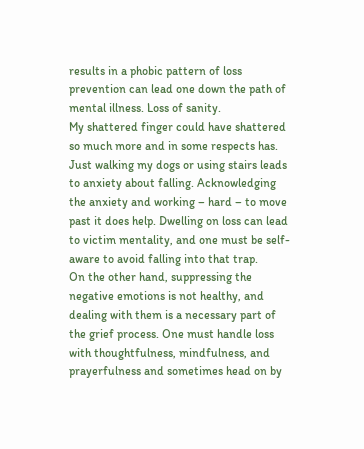results in a phobic pattern of loss prevention can lead one down the path of mental illness. Loss of sanity.
My shattered finger could have shattered so much more and in some respects has. Just walking my dogs or using stairs leads to anxiety about falling. Acknowledging the anxiety and working – hard – to move past it does help. Dwelling on loss can lead to victim mentality, and one must be self-aware to avoid falling into that trap.
On the other hand, suppressing the negative emotions is not healthy, and dealing with them is a necessary part of the grief process. One must handle loss with thoughtfulness, mindfulness, and prayerfulness and sometimes head on by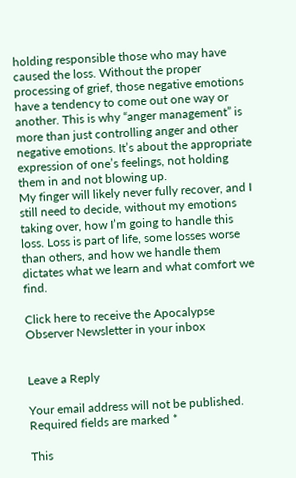holding responsible those who may have caused the loss. Without the proper processing of grief, those negative emotions have a tendency to come out one way or another. This is why “anger management” is more than just controlling anger and other negative emotions. It’s about the appropriate expression of one’s feelings, not holding them in and not blowing up.
My finger will likely never fully recover, and I still need to decide, without my emotions taking over, how I’m going to handle this loss. Loss is part of life, some losses worse than others, and how we handle them dictates what we learn and what comfort we find.

Click here to receive the Apocalypse Observer Newsletter in your inbox


Leave a Reply

Your email address will not be published. Required fields are marked *

This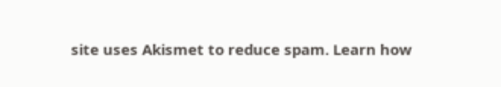site uses Akismet to reduce spam. Learn how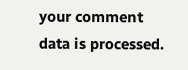your comment data is processed.